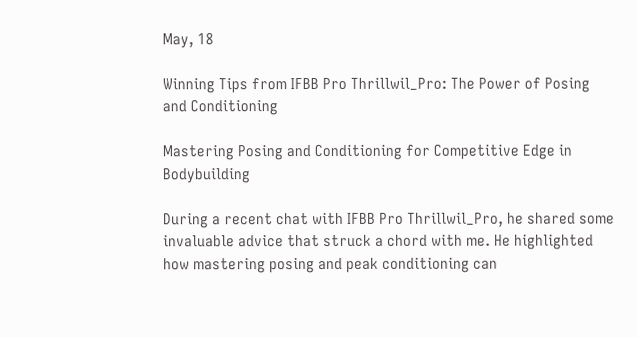May, 18

Winning Tips from IFBB Pro Thrillwil_Pro: The Power of Posing and Conditioning

Mastering Posing and Conditioning for Competitive Edge in Bodybuilding

During a recent chat with IFBB Pro Thrillwil_Pro, he shared some invaluable advice that struck a chord with me. He highlighted how mastering posing and peak conditioning can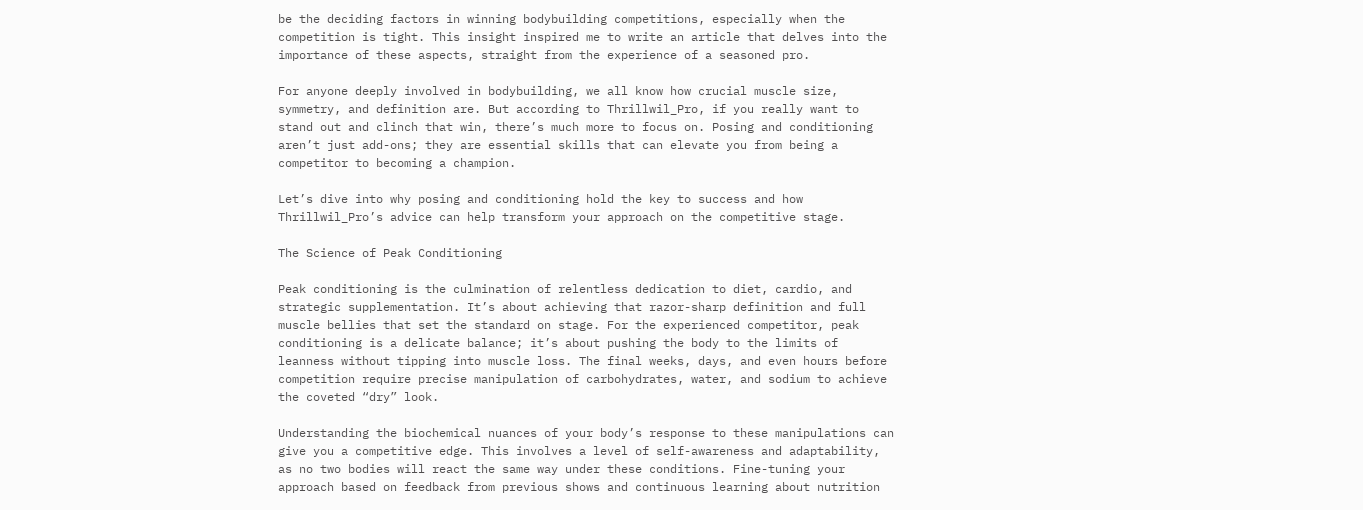be the deciding factors in winning bodybuilding competitions, especially when the competition is tight. This insight inspired me to write an article that delves into the importance of these aspects, straight from the experience of a seasoned pro.

For anyone deeply involved in bodybuilding, we all know how crucial muscle size, symmetry, and definition are. But according to Thrillwil_Pro, if you really want to stand out and clinch that win, there’s much more to focus on. Posing and conditioning aren’t just add-ons; they are essential skills that can elevate you from being a competitor to becoming a champion.

Let’s dive into why posing and conditioning hold the key to success and how Thrillwil_Pro’s advice can help transform your approach on the competitive stage.

The Science of Peak Conditioning

Peak conditioning is the culmination of relentless dedication to diet, cardio, and strategic supplementation. It’s about achieving that razor-sharp definition and full muscle bellies that set the standard on stage. For the experienced competitor, peak conditioning is a delicate balance; it’s about pushing the body to the limits of leanness without tipping into muscle loss. The final weeks, days, and even hours before competition require precise manipulation of carbohydrates, water, and sodium to achieve the coveted “dry” look.

Understanding the biochemical nuances of your body’s response to these manipulations can give you a competitive edge. This involves a level of self-awareness and adaptability, as no two bodies will react the same way under these conditions. Fine-tuning your approach based on feedback from previous shows and continuous learning about nutrition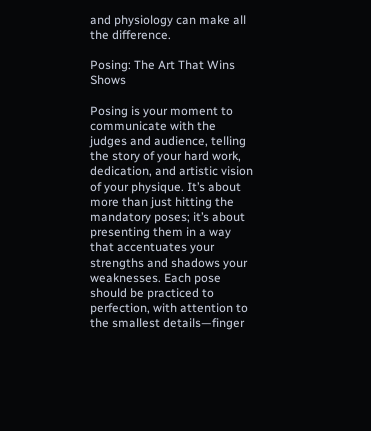and physiology can make all the difference.

Posing: The Art That Wins Shows

Posing is your moment to communicate with the judges and audience, telling the story of your hard work, dedication, and artistic vision of your physique. It’s about more than just hitting the mandatory poses; it’s about presenting them in a way that accentuates your strengths and shadows your weaknesses. Each pose should be practiced to perfection, with attention to the smallest details—finger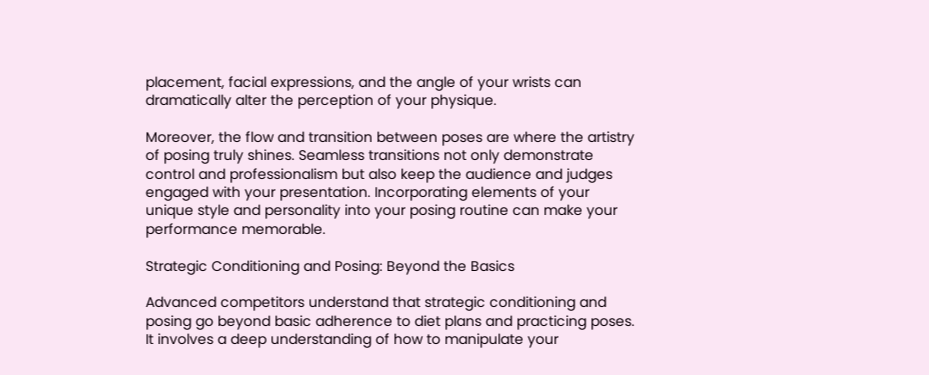placement, facial expressions, and the angle of your wrists can dramatically alter the perception of your physique.

Moreover, the flow and transition between poses are where the artistry of posing truly shines. Seamless transitions not only demonstrate control and professionalism but also keep the audience and judges engaged with your presentation. Incorporating elements of your unique style and personality into your posing routine can make your performance memorable.

Strategic Conditioning and Posing: Beyond the Basics

Advanced competitors understand that strategic conditioning and posing go beyond basic adherence to diet plans and practicing poses. It involves a deep understanding of how to manipulate your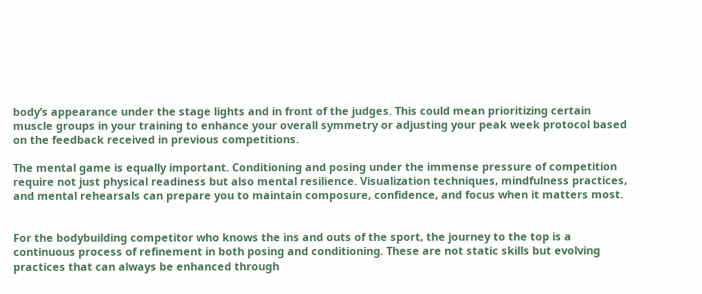body’s appearance under the stage lights and in front of the judges. This could mean prioritizing certain muscle groups in your training to enhance your overall symmetry or adjusting your peak week protocol based on the feedback received in previous competitions.

The mental game is equally important. Conditioning and posing under the immense pressure of competition require not just physical readiness but also mental resilience. Visualization techniques, mindfulness practices, and mental rehearsals can prepare you to maintain composure, confidence, and focus when it matters most.


For the bodybuilding competitor who knows the ins and outs of the sport, the journey to the top is a continuous process of refinement in both posing and conditioning. These are not static skills but evolving practices that can always be enhanced through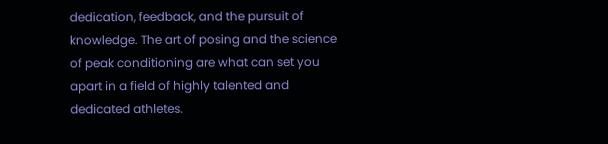dedication, feedback, and the pursuit of knowledge. The art of posing and the science of peak conditioning are what can set you apart in a field of highly talented and dedicated athletes.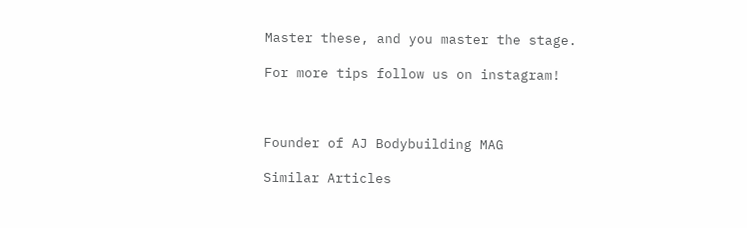Master these, and you master the stage.

For more tips follow us on instagram!



Founder of AJ Bodybuilding MAG

Similar Articles